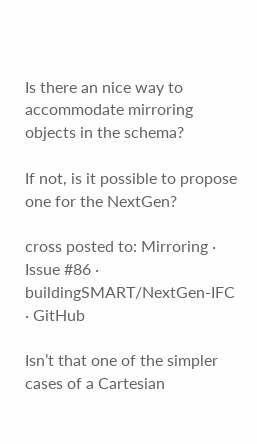Is there an nice way to accommodate mirroring objects in the schema?

If not, is it possible to propose one for the NextGen?

cross posted to: Mirroring · Issue #86 · buildingSMART/NextGen-IFC · GitHub

Isn’t that one of the simpler cases of a Cartesian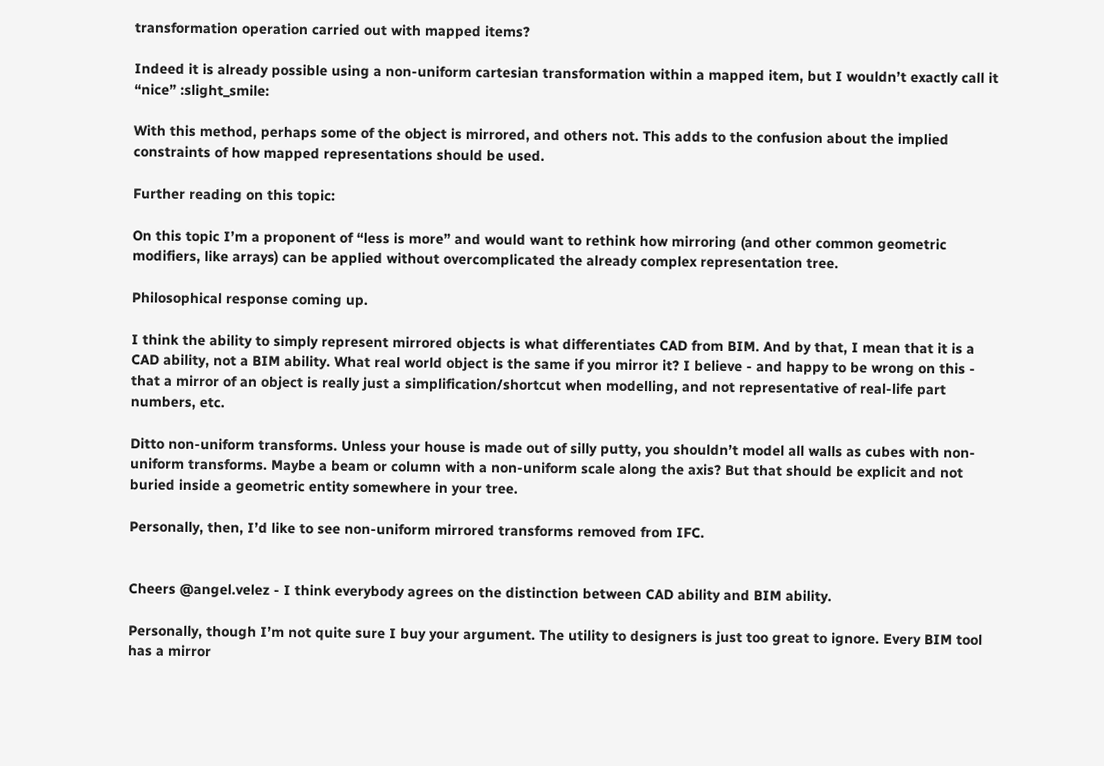transformation operation carried out with mapped items?

Indeed it is already possible using a non-uniform cartesian transformation within a mapped item, but I wouldn’t exactly call it “nice” :slight_smile:

With this method, perhaps some of the object is mirrored, and others not. This adds to the confusion about the implied constraints of how mapped representations should be used.

Further reading on this topic:

On this topic I’m a proponent of “less is more” and would want to rethink how mirroring (and other common geometric modifiers, like arrays) can be applied without overcomplicated the already complex representation tree.

Philosophical response coming up.

I think the ability to simply represent mirrored objects is what differentiates CAD from BIM. And by that, I mean that it is a CAD ability, not a BIM ability. What real world object is the same if you mirror it? I believe - and happy to be wrong on this - that a mirror of an object is really just a simplification/shortcut when modelling, and not representative of real-life part numbers, etc.

Ditto non-uniform transforms. Unless your house is made out of silly putty, you shouldn’t model all walls as cubes with non-uniform transforms. Maybe a beam or column with a non-uniform scale along the axis? But that should be explicit and not buried inside a geometric entity somewhere in your tree.

Personally, then, I’d like to see non-uniform mirrored transforms removed from IFC.


Cheers @angel.velez - I think everybody agrees on the distinction between CAD ability and BIM ability.

Personally, though I’m not quite sure I buy your argument. The utility to designers is just too great to ignore. Every BIM tool has a mirror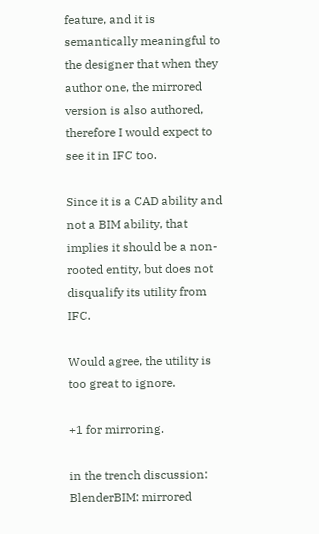feature, and it is semantically meaningful to the designer that when they author one, the mirrored version is also authored, therefore I would expect to see it in IFC too.

Since it is a CAD ability and not a BIM ability, that implies it should be a non-rooted entity, but does not disqualify its utility from IFC.

Would agree, the utility is too great to ignore.

+1 for mirroring.

in the trench discussion: BlenderBIM: mirrored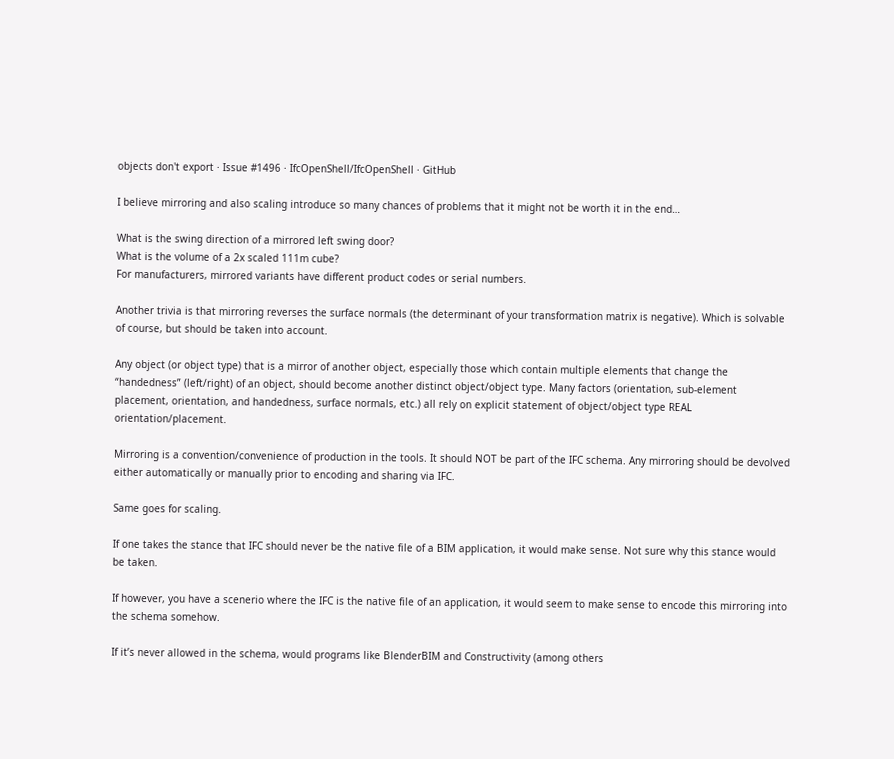objects don't export · Issue #1496 · IfcOpenShell/IfcOpenShell · GitHub

I believe mirroring and also scaling introduce so many chances of problems that it might not be worth it in the end…

What is the swing direction of a mirrored left swing door?
What is the volume of a 2x scaled 111m cube?
For manufacturers, mirrored variants have different product codes or serial numbers.

Another trivia is that mirroring reverses the surface normals (the determinant of your transformation matrix is negative). Which is solvable of course, but should be taken into account.

Any object (or object type) that is a mirror of another object, especially those which contain multiple elements that change the “handedness” (left/right) of an object, should become another distinct object/object type. Many factors (orientation, sub-element placement, orientation, and handedness, surface normals, etc.) all rely on explicit statement of object/object type REAL orientation/placement.

Mirroring is a convention/convenience of production in the tools. It should NOT be part of the IFC schema. Any mirroring should be devolved either automatically or manually prior to encoding and sharing via IFC.

Same goes for scaling.

If one takes the stance that IFC should never be the native file of a BIM application, it would make sense. Not sure why this stance would be taken.

If however, you have a scenerio where the IFC is the native file of an application, it would seem to make sense to encode this mirroring into the schema somehow.

If it’s never allowed in the schema, would programs like BlenderBIM and Constructivity (among others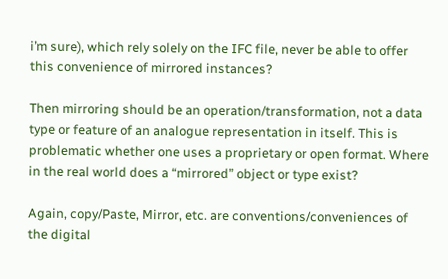i’m sure), which rely solely on the IFC file, never be able to offer this convenience of mirrored instances?

Then mirroring should be an operation/transformation, not a data type or feature of an analogue representation in itself. This is problematic whether one uses a proprietary or open format. Where in the real world does a “mirrored” object or type exist?

Again, copy/Paste, Mirror, etc. are conventions/conveniences of the digital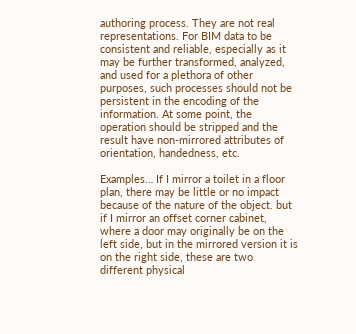authoring process. They are not real representations. For BIM data to be consistent and reliable, especially as it may be further transformed, analyzed, and used for a plethora of other purposes, such processes should not be persistent in the encoding of the information. At some point, the operation should be stripped and the result have non-mirrored attributes of orientation, handedness, etc.

Examples… If I mirror a toilet in a floor plan, there may be little or no impact because of the nature of the object. but if I mirror an offset corner cabinet, where a door may originally be on the left side, but in the mirrored version it is on the right side, these are two different physical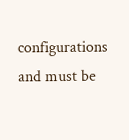configurations and must be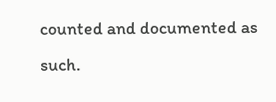counted and documented as such.